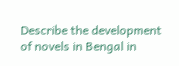Describe the development of novels in Bengal in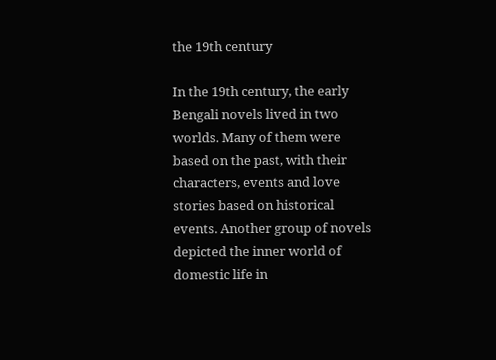the 19th century

In the 19th century, the early Bengali novels lived in two worlds. Many of them were based on the past, with their characters, events and love stories based on historical events. Another group of novels depicted the inner world of domestic life in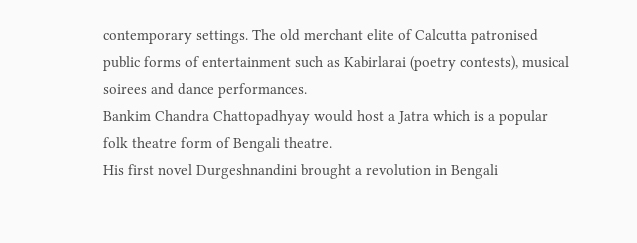contemporary settings. The old merchant elite of Calcutta patronised public forms of entertainment such as Kabirlarai (poetry contests), musical soirees and dance performances.
Bankim Chandra Chattopadhyay would host a Jatra which is a popular folk theatre form of Bengali theatre.
His first novel Durgeshnandini brought a revolution in Bengali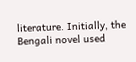literature. Initially, the Bengali novel used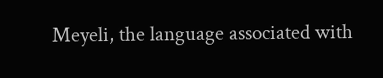Meyeli, the language associated with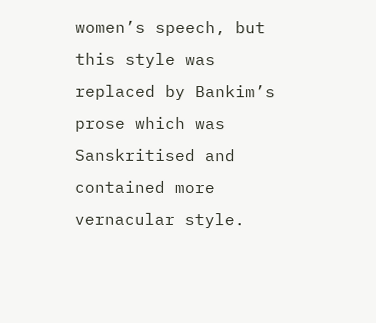women’s speech, but this style was replaced by Bankim’s prose which was Sanskritised and contained more vernacular style.